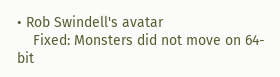• Rob Swindell's avatar
    Fixed: Monsters did not move on 64-bit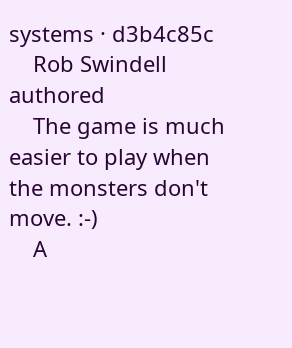systems · d3b4c85c
    Rob Swindell authored
    The game is much easier to play when the monsters don't move. :-)
    A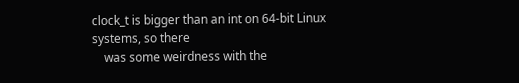clock_t is bigger than an int on 64-bit Linux systems, so there
    was some weirdness with the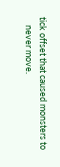tick offset that caused monsters to
    never move.